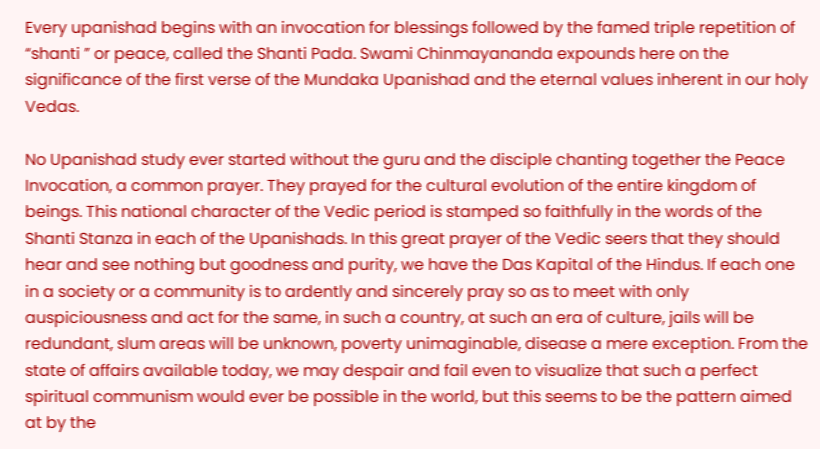Every upanishad begins with an invocation for blessings followed by the famed triple repetition of “shanti ” or peace, called the Shanti Pada. Swami Chinmayananda expounds here on the significance of the first verse of the Mundaka Upanishad and the eternal values inherent in our holy Vedas.

No Upanishad study ever started without the guru and the disciple chanting together the Peace Invocation, a common prayer. They prayed for the cultural evolution of the entire kingdom of beings. This national character of the Vedic period is stamped so faithfully in the words of the Shanti Stanza in each of the Upanishads. In this great prayer of the Vedic seers that they should hear and see nothing but goodness and purity, we have the Das Kapital of the Hindus. If each one in a society or a community is to ardently and sincerely pray so as to meet with only auspiciousness and act for the same, in such a country, at such an era of culture, jails will be redundant, slum areas will be unknown, poverty unimaginable, disease a mere exception. From the state of affairs available today, we may despair and fail even to visualize that such a perfect spiritual communism would ever be possible in the world, but this seems to be the pattern aimed at by the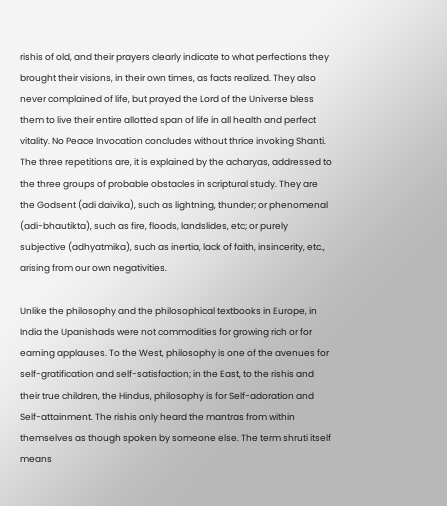rishis of old, and their prayers clearly indicate to what perfections they brought their visions, in their own times, as facts realized. They also never complained of life, but prayed the Lord of the Universe bless them to live their entire allotted span of life in all health and perfect vitality. No Peace Invocation concludes without thrice invoking Shanti. The three repetitions are, it is explained by the acharyas, addressed to the three groups of probable obstacles in scriptural study. They are the Godsent (adi daivika), such as lightning, thunder; or phenomenal (adi-bhautikta), such as fire, floods, landslides, etc; or purely subjective (adhyatmika), such as inertia, lack of faith, insincerity, etc., arising from our own negativities.

Unlike the philosophy and the philosophical textbooks in Europe, in India the Upanishads were not commodities for growing rich or for earning applauses. To the West, philosophy is one of the avenues for self-gratification and self-satisfaction; in the East, to the rishis and their true children, the Hindus, philosophy is for Self-adoration and Self-attainment. The rishis only heard the mantras from within themselves as though spoken by someone else. The term shruti itself means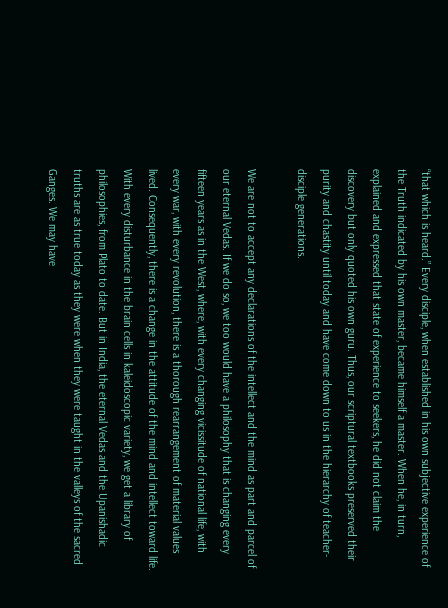“that which is heard.” Every disciple, when established in his own subjective experience of the Truth indicated by his own master, became himself a master. When he, in turn, explained and expressed that state of experience to seekers, he did not claim the discovery but only quoted his own guru. Thus, our scriptural textbooks preserved their purity and chastity until today and have come down to us in the hierarchy of teacher-disciple generations.

We are not to accept any declarations of the intellect and the mind as part and parcel of our eternal Vedas. If we do so, we too would have a philosophy that is changing every fifteen years as in the West, where, with every changing vicissitude of national life, with every war, with every revolution, there is a thorough rearrangement of material values lived. Consequently, there is a change in the attitude of the mind and intellect toward life. With every disturbance in the brain cells in kaleidoscopic variety, we get a library of philosophies, from Plato to date. But in India, the eternal Vedas and the Upanishadic truths are as true today as they were when they were taught in the valleys of the sacred Ganges. We may have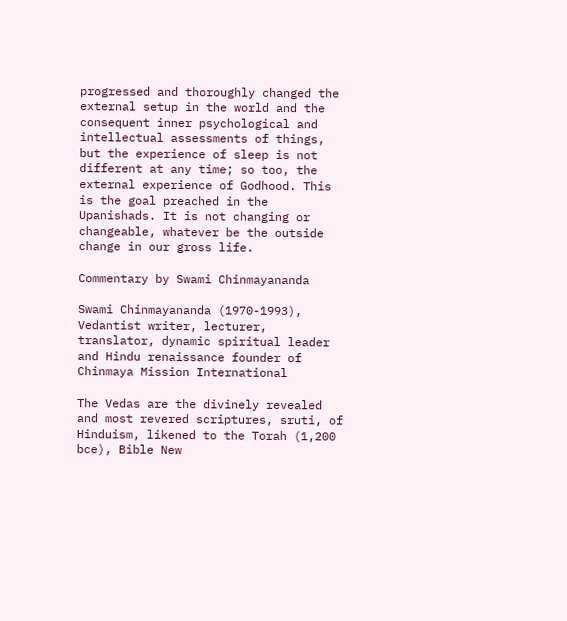progressed and thoroughly changed the external setup in the world and the consequent inner psychological and intellectual assessments of things, but the experience of sleep is not different at any time; so too, the external experience of Godhood. This is the goal preached in the Upanishads. It is not changing or changeable, whatever be the outside change in our gross life.

Commentary by Swami Chinmayananda

Swami Chinmayananda (1970-1993), Vedantist writer, lecturer, translator, dynamic spiritual leader and Hindu renaissance founder of Chinmaya Mission International

The Vedas are the divinely revealed and most revered scriptures, sruti, of Hinduism, likened to the Torah (1,200 bce), Bible New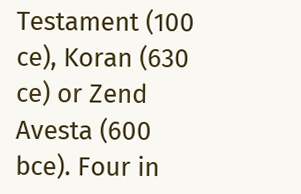Testament (100 ce), Koran (630 ce) or Zend Avesta (600 bce). Four in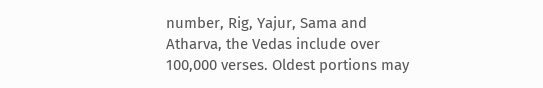number, Rig, Yajur, Sama and Atharva, the Vedas include over 100,000 verses. Oldest portions may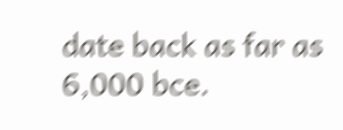date back as far as 6,000 bce.